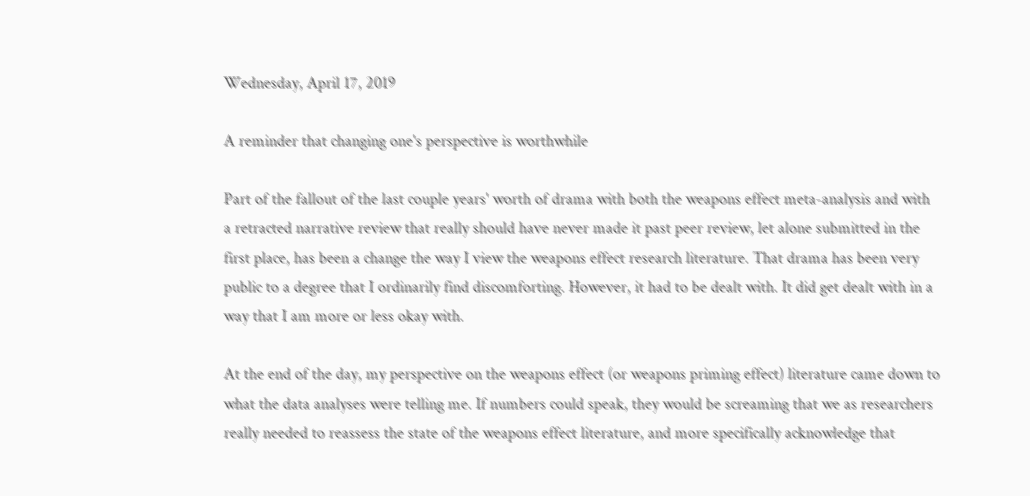Wednesday, April 17, 2019

A reminder that changing one's perspective is worthwhile

Part of the fallout of the last couple years' worth of drama with both the weapons effect meta-analysis and with a retracted narrative review that really should have never made it past peer review, let alone submitted in the first place, has been a change the way I view the weapons effect research literature. That drama has been very public to a degree that I ordinarily find discomforting. However, it had to be dealt with. It did get dealt with in a way that I am more or less okay with.

At the end of the day, my perspective on the weapons effect (or weapons priming effect) literature came down to what the data analyses were telling me. If numbers could speak, they would be screaming that we as researchers really needed to reassess the state of the weapons effect literature, and more specifically acknowledge that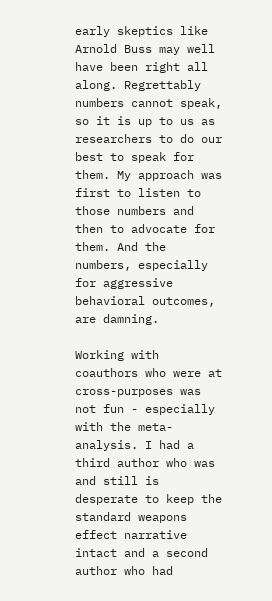early skeptics like Arnold Buss may well have been right all along. Regrettably numbers cannot speak, so it is up to us as researchers to do our best to speak for them. My approach was first to listen to those numbers and then to advocate for them. And the numbers, especially for aggressive behavioral outcomes, are damning.

Working with coauthors who were at cross-purposes was not fun - especially with the meta-analysis. I had a third author who was and still is desperate to keep the standard weapons effect narrative intact and a second author who had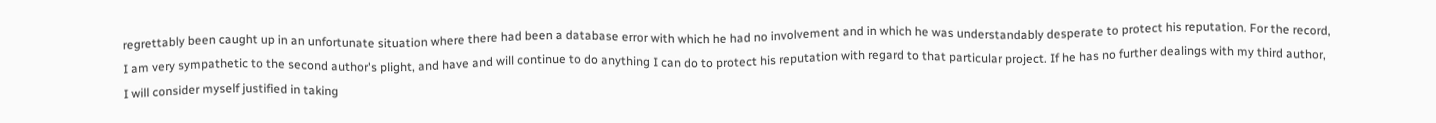regrettably been caught up in an unfortunate situation where there had been a database error with which he had no involvement and in which he was understandably desperate to protect his reputation. For the record, I am very sympathetic to the second author's plight, and have and will continue to do anything I can do to protect his reputation with regard to that particular project. If he has no further dealings with my third author, I will consider myself justified in taking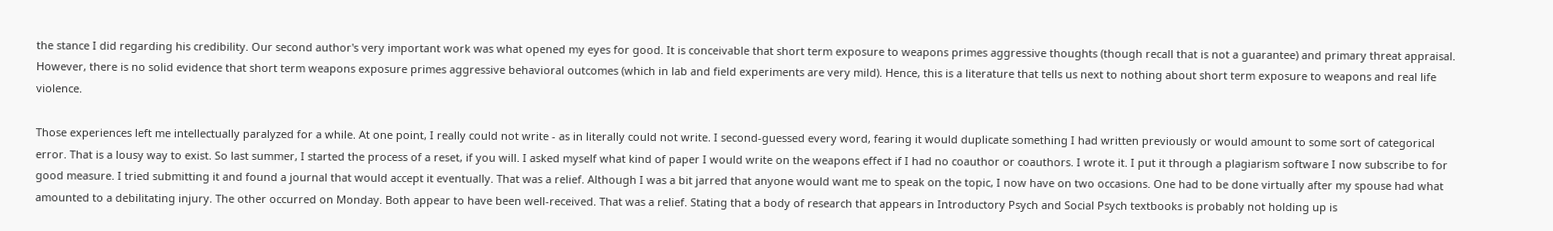the stance I did regarding his credibility. Our second author's very important work was what opened my eyes for good. It is conceivable that short term exposure to weapons primes aggressive thoughts (though recall that is not a guarantee) and primary threat appraisal. However, there is no solid evidence that short term weapons exposure primes aggressive behavioral outcomes (which in lab and field experiments are very mild). Hence, this is a literature that tells us next to nothing about short term exposure to weapons and real life violence.

Those experiences left me intellectually paralyzed for a while. At one point, I really could not write - as in literally could not write. I second-guessed every word, fearing it would duplicate something I had written previously or would amount to some sort of categorical error. That is a lousy way to exist. So last summer, I started the process of a reset, if you will. I asked myself what kind of paper I would write on the weapons effect if I had no coauthor or coauthors. I wrote it. I put it through a plagiarism software I now subscribe to for good measure. I tried submitting it and found a journal that would accept it eventually. That was a relief. Although I was a bit jarred that anyone would want me to speak on the topic, I now have on two occasions. One had to be done virtually after my spouse had what amounted to a debilitating injury. The other occurred on Monday. Both appear to have been well-received. That was a relief. Stating that a body of research that appears in Introductory Psych and Social Psych textbooks is probably not holding up is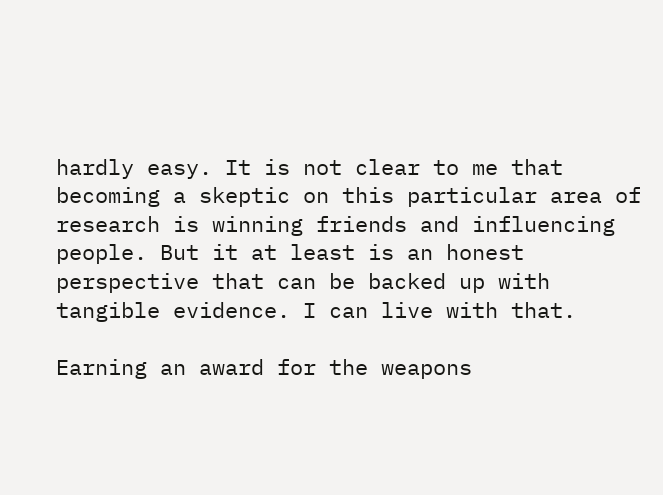hardly easy. It is not clear to me that becoming a skeptic on this particular area of research is winning friends and influencing people. But it at least is an honest perspective that can be backed up with tangible evidence. I can live with that.

Earning an award for the weapons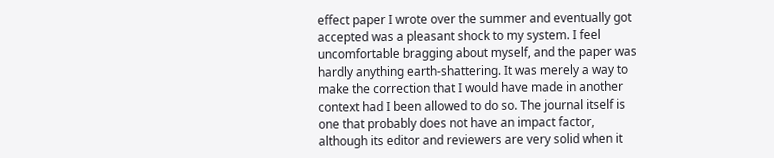effect paper I wrote over the summer and eventually got accepted was a pleasant shock to my system. I feel uncomfortable bragging about myself, and the paper was hardly anything earth-shattering. It was merely a way to make the correction that I would have made in another context had I been allowed to do so. The journal itself is one that probably does not have an impact factor, although its editor and reviewers are very solid when it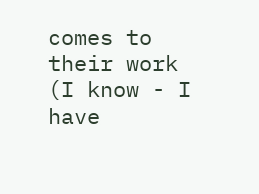comes to their work (I know - I have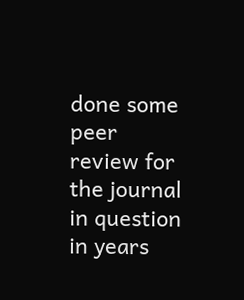done some peer review for the journal in question in years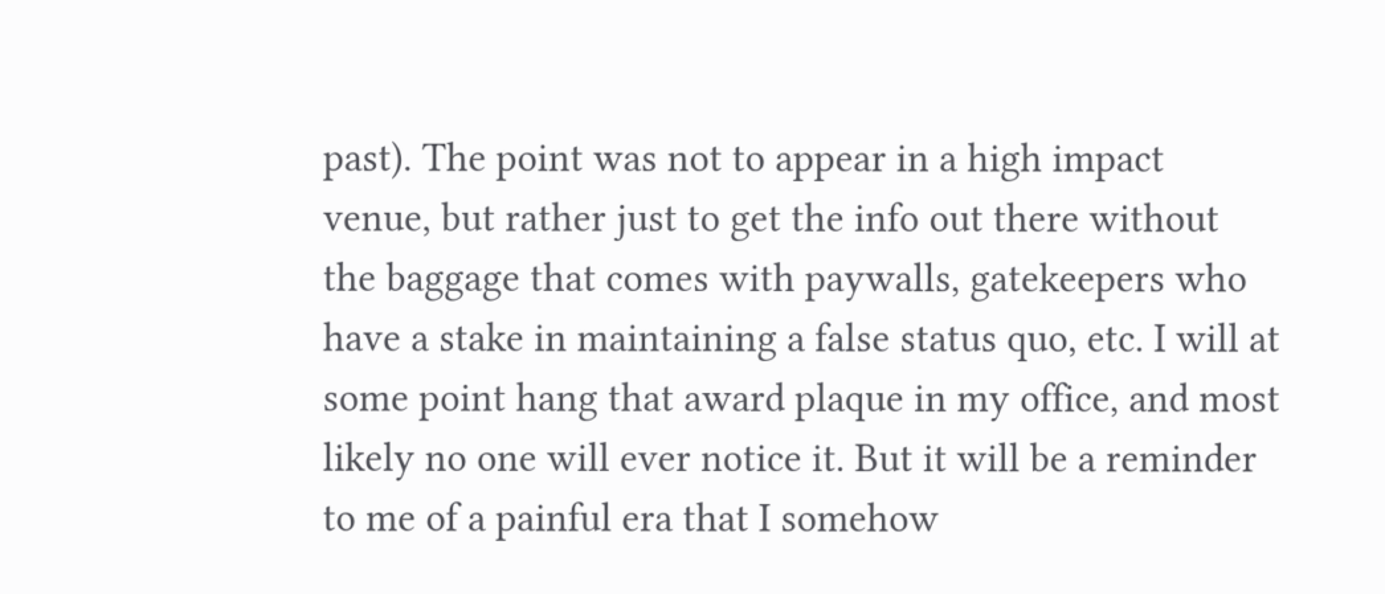past). The point was not to appear in a high impact venue, but rather just to get the info out there without the baggage that comes with paywalls, gatekeepers who have a stake in maintaining a false status quo, etc. I will at some point hang that award plaque in my office, and most likely no one will ever notice it. But it will be a reminder to me of a painful era that I somehow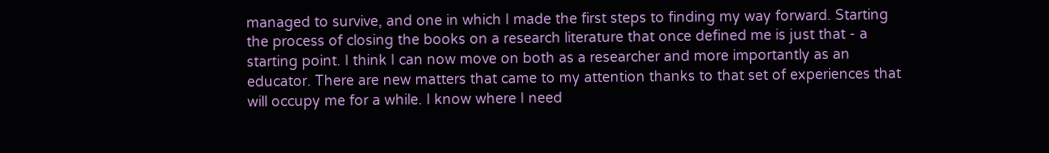managed to survive, and one in which I made the first steps to finding my way forward. Starting the process of closing the books on a research literature that once defined me is just that - a starting point. I think I can now move on both as a researcher and more importantly as an educator. There are new matters that came to my attention thanks to that set of experiences that will occupy me for a while. I know where I need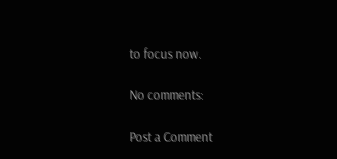to focus now.

No comments:

Post a Comment